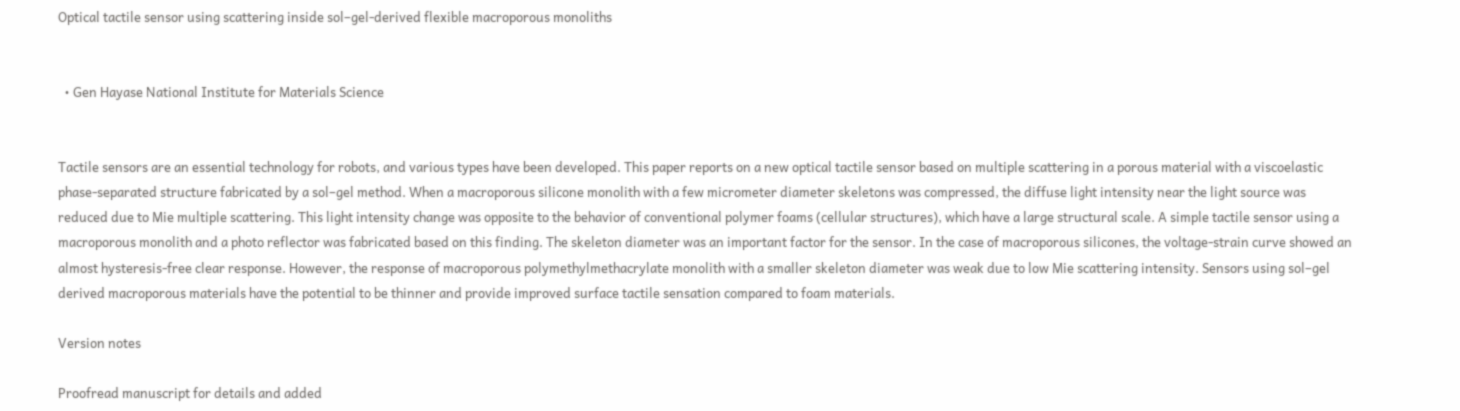Optical tactile sensor using scattering inside sol–gel-derived flexible macroporous monoliths


  • Gen Hayase National Institute for Materials Science


Tactile sensors are an essential technology for robots, and various types have been developed. This paper reports on a new optical tactile sensor based on multiple scattering in a porous material with a viscoelastic phase-separated structure fabricated by a sol–gel method. When a macroporous silicone monolith with a few micrometer diameter skeletons was compressed, the diffuse light intensity near the light source was reduced due to Mie multiple scattering. This light intensity change was opposite to the behavior of conventional polymer foams (cellular structures), which have a large structural scale. A simple tactile sensor using a macroporous monolith and a photo reflector was fabricated based on this finding. The skeleton diameter was an important factor for the sensor. In the case of macroporous silicones, the voltage-strain curve showed an almost hysteresis-free clear response. However, the response of macroporous polymethylmethacrylate monolith with a smaller skeleton diameter was weak due to low Mie scattering intensity. Sensors using sol–gel derived macroporous materials have the potential to be thinner and provide improved surface tactile sensation compared to foam materials.

Version notes

Proofread manuscript for details and added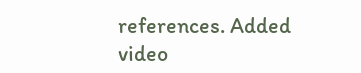references. Added video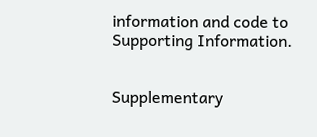information and code to Supporting Information.


Supplementary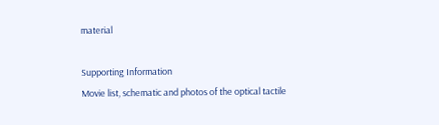material

Supporting Information
Movie list, schematic and photos of the optical tactile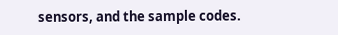sensors, and the sample codes.